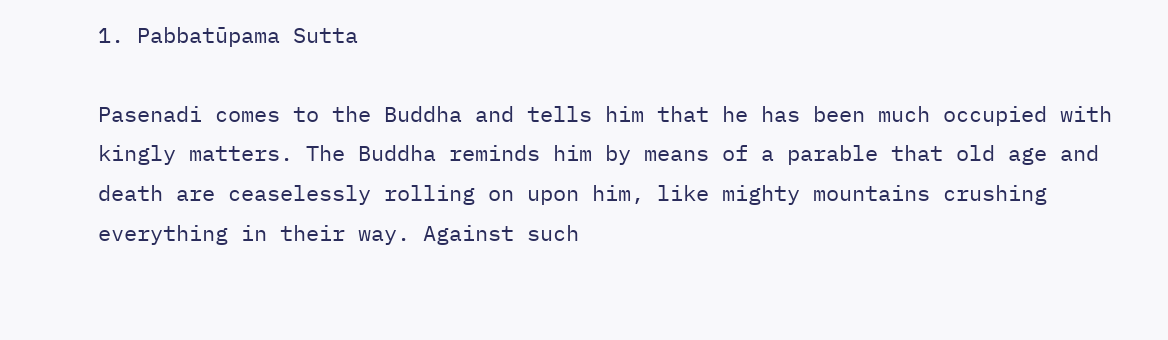1. Pabbatūpama Sutta

Pasenadi comes to the Buddha and tells him that he has been much occupied with kingly matters. The Buddha reminds him by means of a parable that old age and death are ceaselessly rolling on upon him, like mighty mountains crushing everything in their way. Against such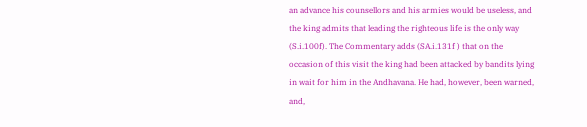an advance his counsellors and his armies would be useless, and the king admits that leading the righteous life is the only way (S.i.100f). The Commentary adds (SA.i.131f ) that on the occasion of this visit the king had been attacked by bandits lying in wait for him in the Andhavana. He had, however, been warned, and,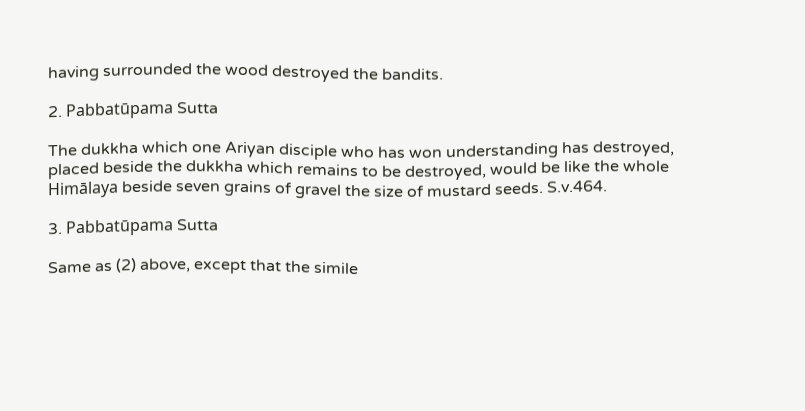having surrounded the wood destroyed the bandits.

2. Pabbatūpama Sutta

The dukkha which one Ariyan disciple who has won understanding has destroyed, placed beside the dukkha which remains to be destroyed, would be like the whole Himālaya beside seven grains of gravel the size of mustard seeds. S.v.464.

3. Pabbatūpama Sutta

Same as (2) above, except that the simile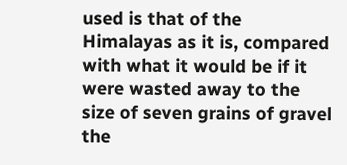used is that of the Himalayas as it is, compared with what it would be if it were wasted away to the size of seven grains of gravel the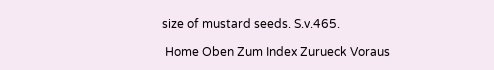size of mustard seeds. S.v.465.

 Home Oben Zum Index Zurueck Voraus